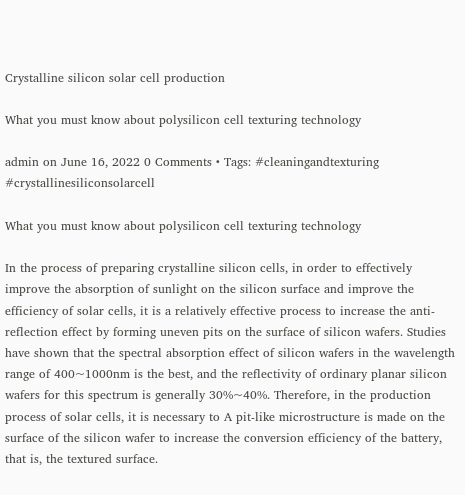Crystalline silicon solar cell production

What you must know about polysilicon cell texturing technology

admin on June 16, 2022 0 Comments • Tags: #cleaningandtexturing #crystallinesiliconsolarcell

What you must know about polysilicon cell texturing technology

In the process of preparing crystalline silicon cells, in order to effectively improve the absorption of sunlight on the silicon surface and improve the efficiency of solar cells, it is a relatively effective process to increase the anti-reflection effect by forming uneven pits on the surface of silicon wafers. Studies have shown that the spectral absorption effect of silicon wafers in the wavelength range of 400~1000nm is the best, and the reflectivity of ordinary planar silicon wafers for this spectrum is generally 30%~40%. Therefore, in the production process of solar cells, it is necessary to A pit-like microstructure is made on the surface of the silicon wafer to increase the conversion efficiency of the battery, that is, the textured surface.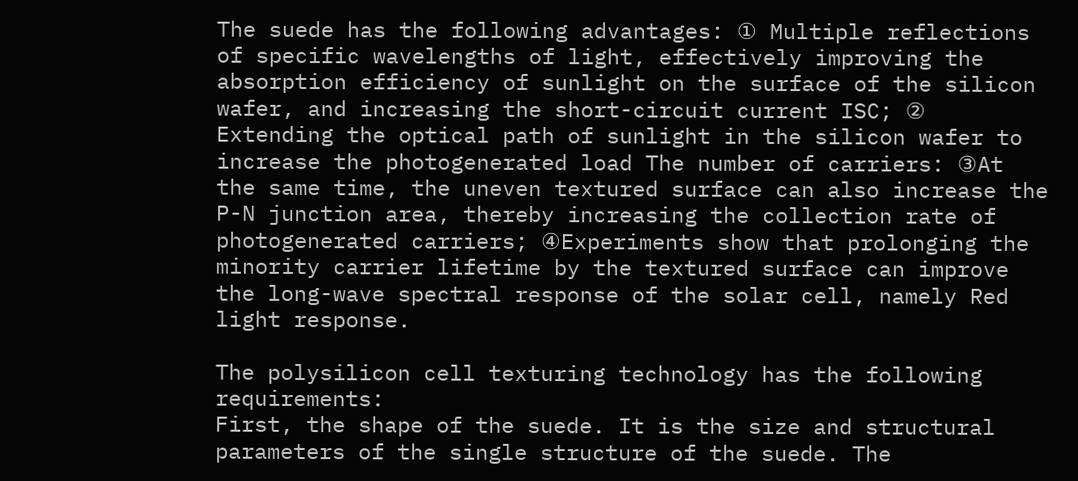The suede has the following advantages: ① Multiple reflections of specific wavelengths of light, effectively improving the absorption efficiency of sunlight on the surface of the silicon wafer, and increasing the short-circuit current ISC; ② Extending the optical path of sunlight in the silicon wafer to increase the photogenerated load The number of carriers: ③At the same time, the uneven textured surface can also increase the P-N junction area, thereby increasing the collection rate of photogenerated carriers; ④Experiments show that prolonging the minority carrier lifetime by the textured surface can improve the long-wave spectral response of the solar cell, namely Red light response.

The polysilicon cell texturing technology has the following requirements:
First, the shape of the suede. It is the size and structural parameters of the single structure of the suede. The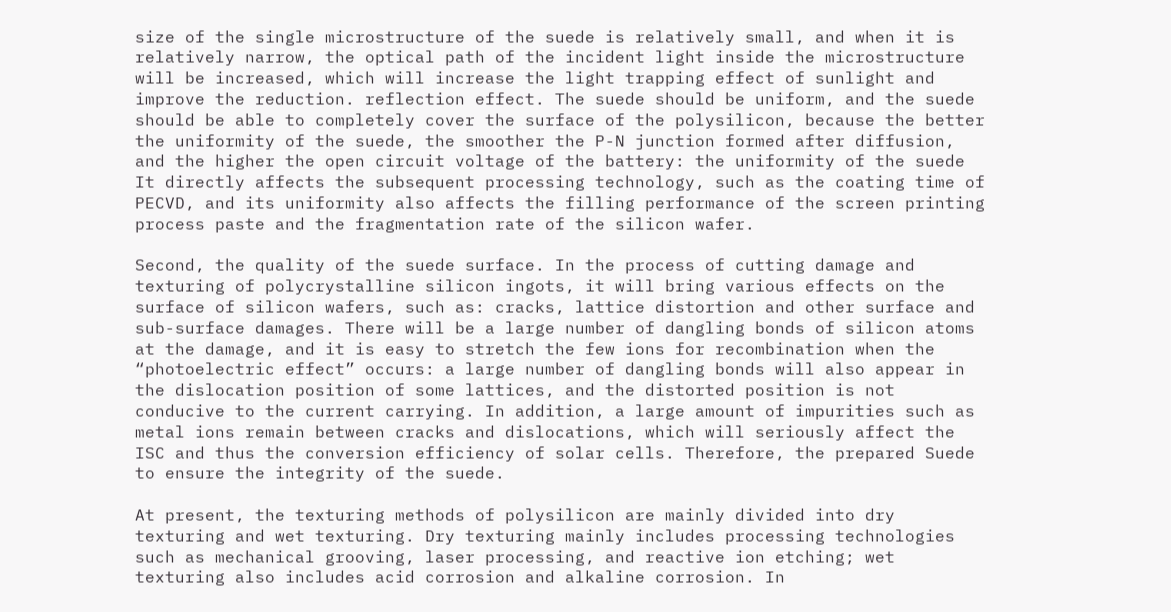size of the single microstructure of the suede is relatively small, and when it is relatively narrow, the optical path of the incident light inside the microstructure will be increased, which will increase the light trapping effect of sunlight and improve the reduction. reflection effect. The suede should be uniform, and the suede should be able to completely cover the surface of the polysilicon, because the better the uniformity of the suede, the smoother the P-N junction formed after diffusion, and the higher the open circuit voltage of the battery: the uniformity of the suede It directly affects the subsequent processing technology, such as the coating time of PECVD, and its uniformity also affects the filling performance of the screen printing process paste and the fragmentation rate of the silicon wafer.

Second, the quality of the suede surface. In the process of cutting damage and texturing of polycrystalline silicon ingots, it will bring various effects on the surface of silicon wafers, such as: cracks, lattice distortion and other surface and sub-surface damages. There will be a large number of dangling bonds of silicon atoms at the damage, and it is easy to stretch the few ions for recombination when the “photoelectric effect” occurs: a large number of dangling bonds will also appear in the dislocation position of some lattices, and the distorted position is not conducive to the current carrying. In addition, a large amount of impurities such as metal ions remain between cracks and dislocations, which will seriously affect the ISC and thus the conversion efficiency of solar cells. Therefore, the prepared Suede to ensure the integrity of the suede.

At present, the texturing methods of polysilicon are mainly divided into dry texturing and wet texturing. Dry texturing mainly includes processing technologies such as mechanical grooving, laser processing, and reactive ion etching; wet texturing also includes acid corrosion and alkaline corrosion. In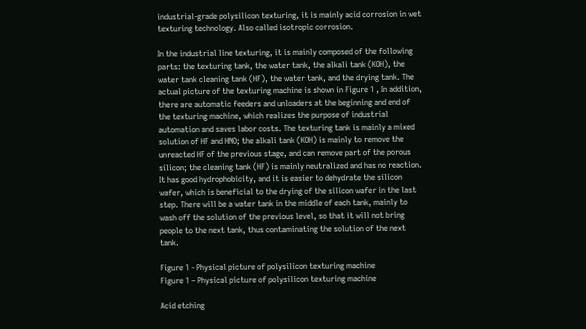industrial-grade polysilicon texturing, it is mainly acid corrosion in wet texturing technology. Also called isotropic corrosion.

In the industrial line texturing, it is mainly composed of the following parts: the texturing tank, the water tank, the alkali tank (KOH), the water tank cleaning tank (HF), the water tank, and the drying tank. The actual picture of the texturing machine is shown in Figure 1 , In addition, there are automatic feeders and unloaders at the beginning and end of the texturing machine, which realizes the purpose of industrial automation and saves labor costs. The texturing tank is mainly a mixed solution of HF and HNO; the alkali tank (KOH) is mainly to remove the unreacted HF of the previous stage, and can remove part of the porous silicon; the cleaning tank (HF) is mainly neutralized and has no reaction. It has good hydrophobicity, and it is easier to dehydrate the silicon wafer, which is beneficial to the drying of the silicon wafer in the last step. There will be a water tank in the middle of each tank, mainly to wash off the solution of the previous level, so that it will not bring people to the next tank, thus contaminating the solution of the next tank.

Figure 1 - Physical picture of polysilicon texturing machine
Figure 1 – Physical picture of polysilicon texturing machine

Acid etching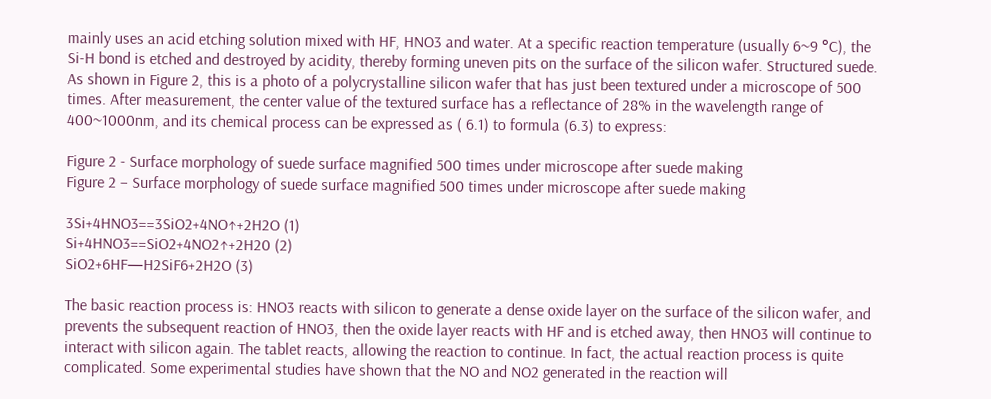mainly uses an acid etching solution mixed with HF, HNO3 and water. At a specific reaction temperature (usually 6~9 °C), the Si-H bond is etched and destroyed by acidity, thereby forming uneven pits on the surface of the silicon wafer. Structured suede. As shown in Figure 2, this is a photo of a polycrystalline silicon wafer that has just been textured under a microscope of 500 times. After measurement, the center value of the textured surface has a reflectance of 28% in the wavelength range of 400~1000nm, and its chemical process can be expressed as ( 6.1) to formula (6.3) to express:

Figure 2 - Surface morphology of suede surface magnified 500 times under microscope after suede making
Figure 2 – Surface morphology of suede surface magnified 500 times under microscope after suede making

3Si+4HNO3==3SiO2+4NO↑+2H2O (1)
Si+4HNO3==SiO2+4NO2↑+2H20 (2)
SiO2+6HF—H2SiF6+2H2O (3)

The basic reaction process is: HNO3 reacts with silicon to generate a dense oxide layer on the surface of the silicon wafer, and prevents the subsequent reaction of HNO3, then the oxide layer reacts with HF and is etched away, then HNO3 will continue to interact with silicon again. The tablet reacts, allowing the reaction to continue. In fact, the actual reaction process is quite complicated. Some experimental studies have shown that the NO and NO2 generated in the reaction will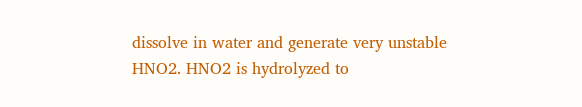dissolve in water and generate very unstable HNO2. HNO2 is hydrolyzed to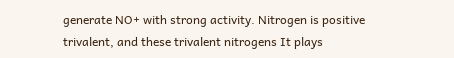generate NO+ with strong activity. Nitrogen is positive trivalent, and these trivalent nitrogens It plays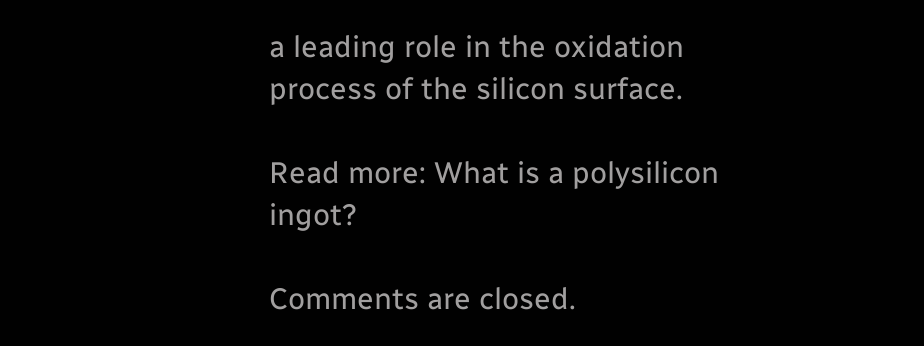a leading role in the oxidation process of the silicon surface.

Read more: What is a polysilicon ingot?

Comments are closed.